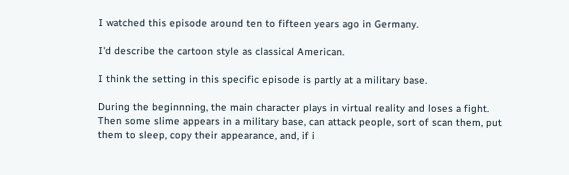I watched this episode around ten to fifteen years ago in Germany.

I'd describe the cartoon style as classical American.

I think the setting in this specific episode is partly at a military base.

During the beginnning, the main character plays in virtual reality and loses a fight. Then some slime appears in a military base, can attack people, sort of scan them, put them to sleep, copy their appearance, and, if i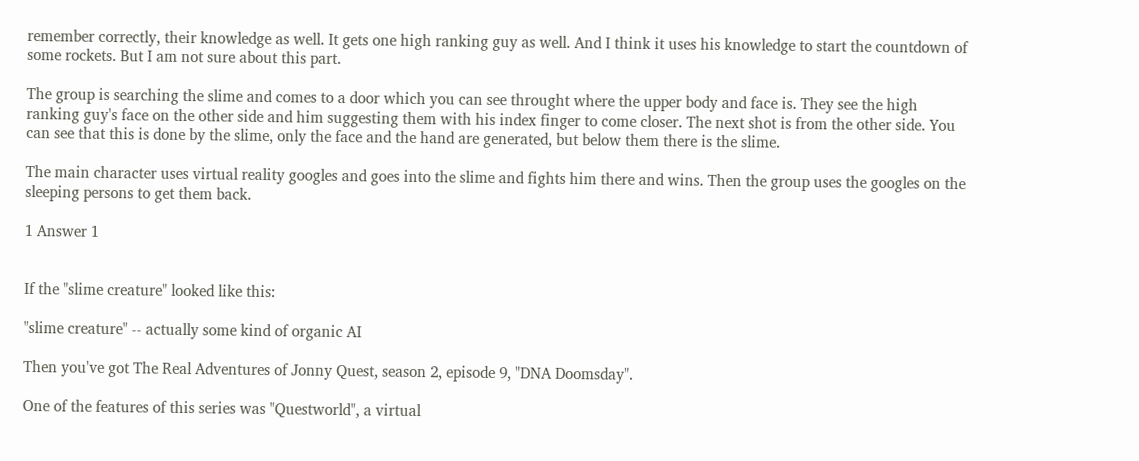remember correctly, their knowledge as well. It gets one high ranking guy as well. And I think it uses his knowledge to start the countdown of some rockets. But I am not sure about this part.

The group is searching the slime and comes to a door which you can see throught where the upper body and face is. They see the high ranking guy's face on the other side and him suggesting them with his index finger to come closer. The next shot is from the other side. You can see that this is done by the slime, only the face and the hand are generated, but below them there is the slime.

The main character uses virtual reality googles and goes into the slime and fights him there and wins. Then the group uses the googles on the sleeping persons to get them back.

1 Answer 1


If the "slime creature" looked like this:

"slime creature" -- actually some kind of organic AI

Then you've got The Real Adventures of Jonny Quest, season 2, episode 9, "DNA Doomsday".

One of the features of this series was "Questworld", a virtual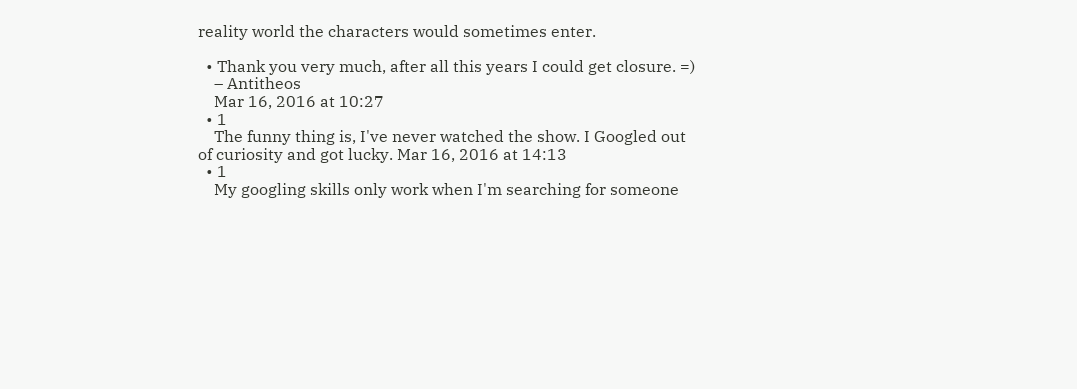reality world the characters would sometimes enter.

  • Thank you very much, after all this years I could get closure. =)
    – Antitheos
    Mar 16, 2016 at 10:27
  • 1
    The funny thing is, I've never watched the show. I Googled out of curiosity and got lucky. Mar 16, 2016 at 14:13
  • 1
    My googling skills only work when I'm searching for someone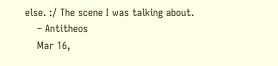else. :/ The scene I was talking about.
    – Antitheos
    Mar 16,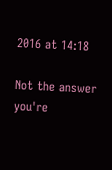2016 at 14:18

Not the answer you're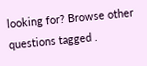looking for? Browse other questions tagged .